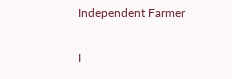Independent Farmer

I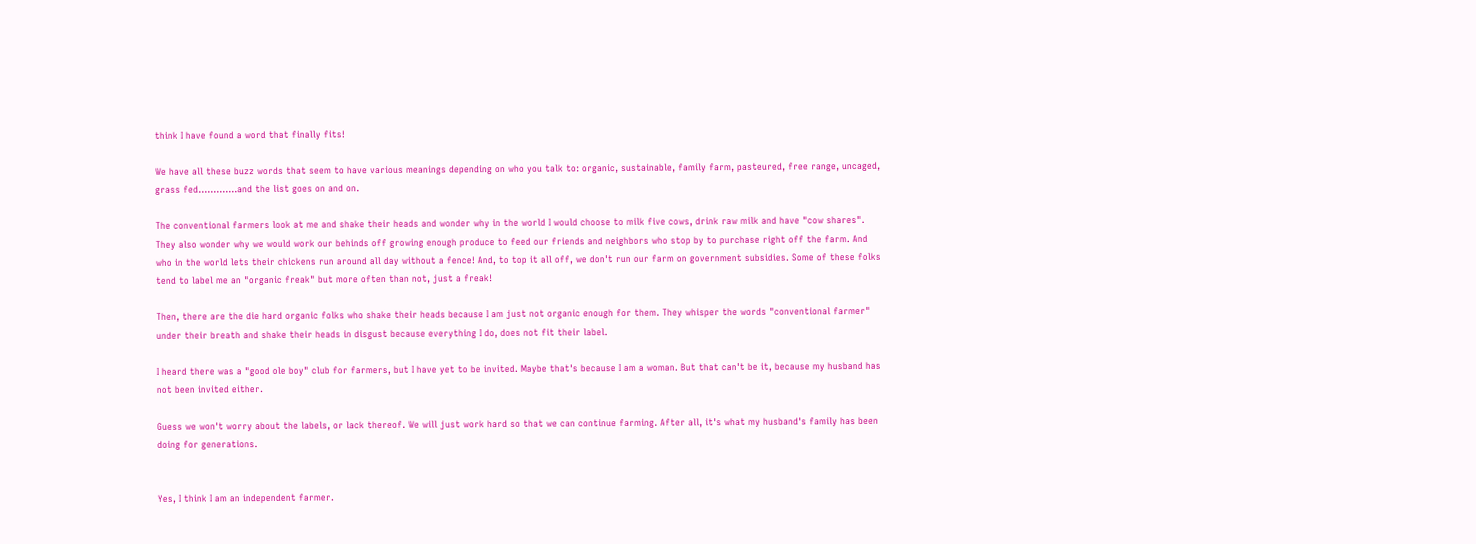think I have found a word that finally fits!

We have all these buzz words that seem to have various meanings depending on who you talk to: organic, sustainable, family farm, pasteured, free range, uncaged, grass fed.............and the list goes on and on.

The conventional farmers look at me and shake their heads and wonder why in the world I would choose to milk five cows, drink raw milk and have "cow shares". They also wonder why we would work our behinds off growing enough produce to feed our friends and neighbors who stop by to purchase right off the farm. And who in the world lets their chickens run around all day without a fence! And, to top it all off, we don't run our farm on government subsidies. Some of these folks tend to label me an "organic freak" but more often than not, just a freak!

Then, there are the die hard organic folks who shake their heads because I am just not organic enough for them. They whisper the words "conventional farmer" under their breath and shake their heads in disgust because everything I do, does not fit their label.

I heard there was a "good ole boy" club for farmers, but I have yet to be invited. Maybe that's because I am a woman. But that can't be it, because my husband has not been invited either.

Guess we won't worry about the labels, or lack thereof. We will just work hard so that we can continue farming. After all, it's what my husband's family has been doing for generations.


Yes, I think I am an independent farmer.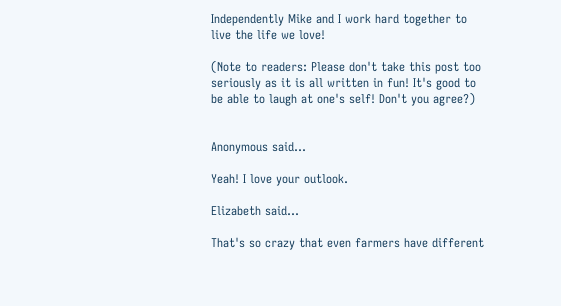Independently Mike and I work hard together to live the life we love!

(Note to readers: Please don't take this post too seriously as it is all written in fun! It's good to be able to laugh at one's self! Don't you agree?)


Anonymous said...

Yeah! I love your outlook.

Elizabeth said...

That's so crazy that even farmers have different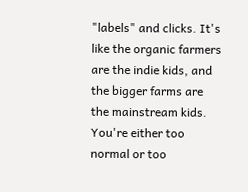"labels" and clicks. It's like the organic farmers are the indie kids, and the bigger farms are the mainstream kids. You're either too normal or too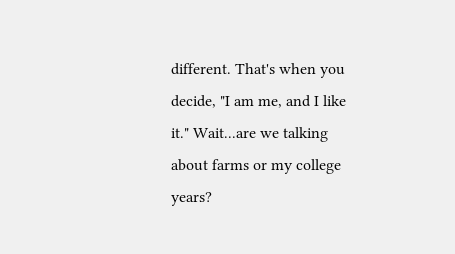different. That's when you decide, "I am me, and I like it." Wait...are we talking about farms or my college years?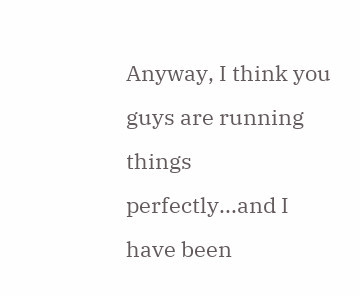Anyway, I think you guys are running things perfectly...and I have been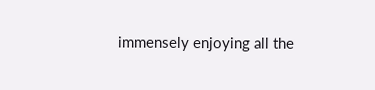immensely enjoying all the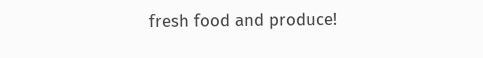fresh food and produce!